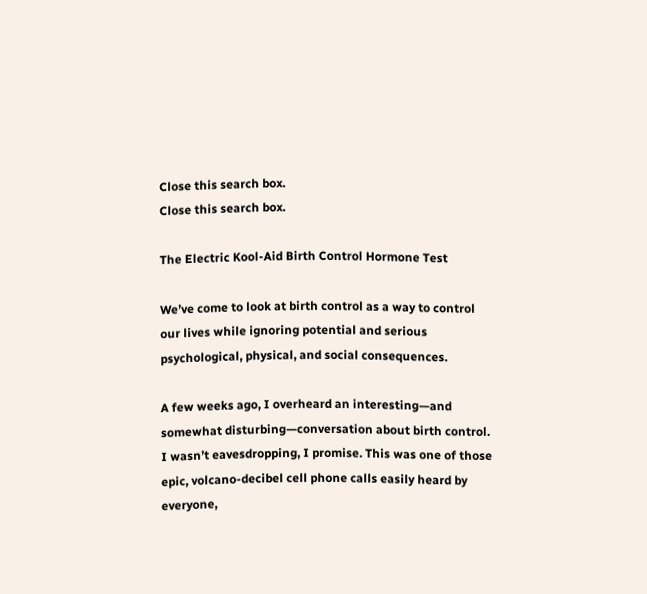Close this search box.
Close this search box.

The Electric Kool-Aid Birth Control Hormone Test

We’ve come to look at birth control as a way to control our lives while ignoring potential and serious psychological, physical, and social consequences.

A few weeks ago, I overheard an interesting—and somewhat disturbing—conversation about birth control. I wasn’t eavesdropping, I promise. This was one of those epic, volcano-decibel cell phone calls easily heard by everyone,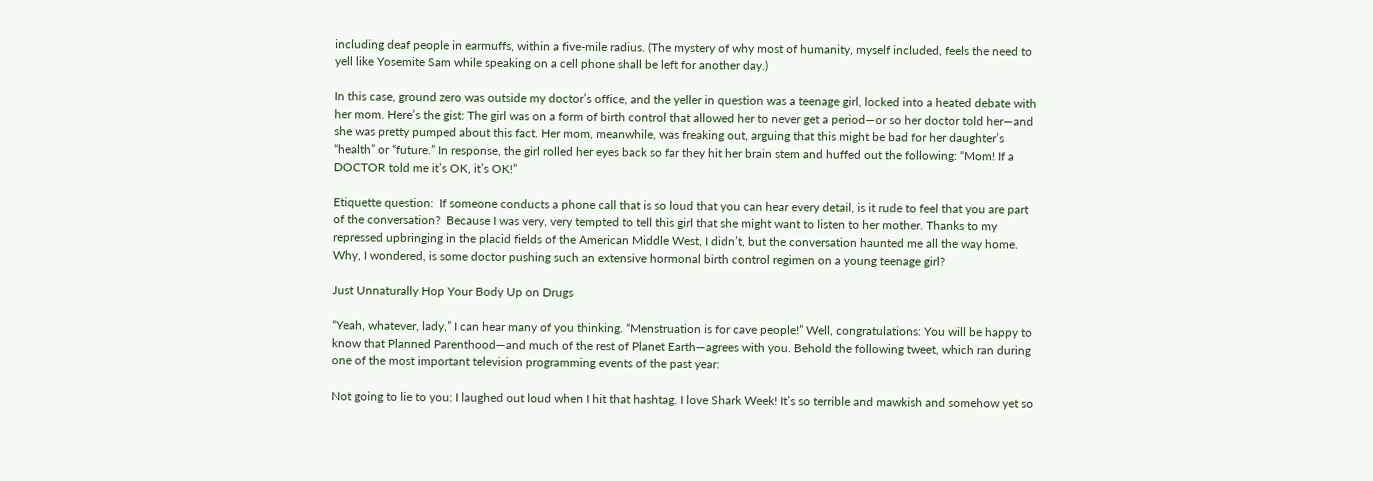including deaf people in earmuffs, within a five-mile radius. (The mystery of why most of humanity, myself included, feels the need to yell like Yosemite Sam while speaking on a cell phone shall be left for another day.)

In this case, ground zero was outside my doctor’s office, and the yeller in question was a teenage girl, locked into a heated debate with her mom. Here’s the gist: The girl was on a form of birth control that allowed her to never get a period—or so her doctor told her—and she was pretty pumped about this fact. Her mom, meanwhile, was freaking out, arguing that this might be bad for her daughter’s “health” or “future.” In response, the girl rolled her eyes back so far they hit her brain stem and huffed out the following: “Mom! If a DOCTOR told me it’s OK, it’s OK!”

Etiquette question:  If someone conducts a phone call that is so loud that you can hear every detail, is it rude to feel that you are part of the conversation?  Because I was very, very tempted to tell this girl that she might want to listen to her mother. Thanks to my repressed upbringing in the placid fields of the American Middle West, I didn’t, but the conversation haunted me all the way home.  Why, I wondered, is some doctor pushing such an extensive hormonal birth control regimen on a young teenage girl?

Just Unnaturally Hop Your Body Up on Drugs

“Yeah, whatever, lady,” I can hear many of you thinking. “Menstruation is for cave people!” Well, congratulations: You will be happy to know that Planned Parenthood—and much of the rest of Planet Earth—agrees with you. Behold the following tweet, which ran during one of the most important television programming events of the past year:

Not going to lie to you: I laughed out loud when I hit that hashtag. I love Shark Week! It’s so terrible and mawkish and somehow yet so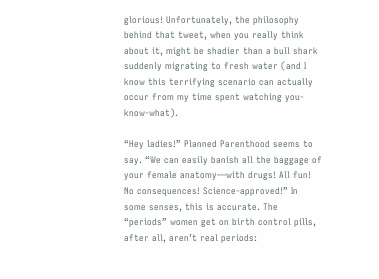glorious! Unfortunately, the philosophy behind that tweet, when you really think about it, might be shadier than a bull shark suddenly migrating to fresh water (and I know this terrifying scenario can actually occur from my time spent watching you-know-what).

“Hey ladies!” Planned Parenthood seems to say. “We can easily banish all the baggage of your female anatomy—with drugs! All fun! No consequences! Science-approved!” In some senses, this is accurate. The “periods” women get on birth control pills, after all, aren’t real periods: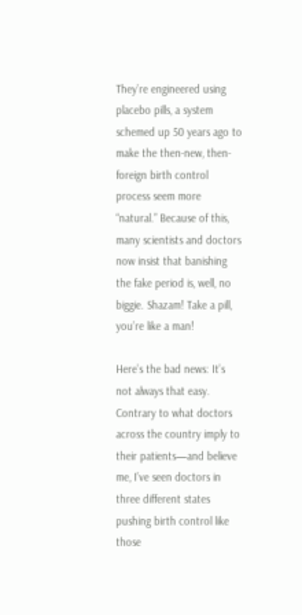They’re engineered using placebo pills, a system schemed up 50 years ago to make the then-new, then-foreign birth control process seem more “natural.” Because of this, many scientists and doctors now insist that banishing the fake period is, well, no biggie. Shazam! Take a pill, you’re like a man!

Here’s the bad news: It’s not always that easy. Contrary to what doctors across the country imply to their patients—and believe me, I’ve seen doctors in three different states pushing birth control like those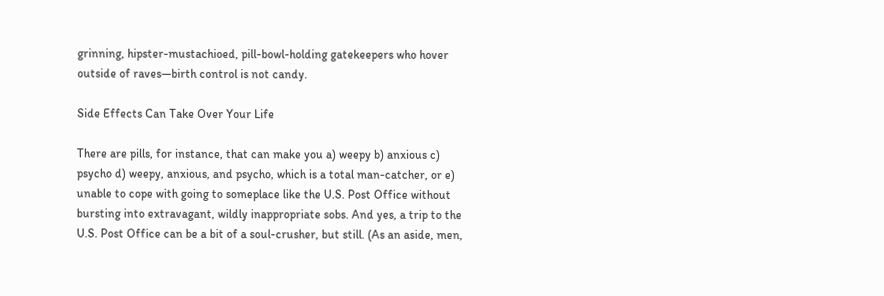grinning, hipster-mustachioed, pill-bowl-holding gatekeepers who hover outside of raves—birth control is not candy.

Side Effects Can Take Over Your Life

There are pills, for instance, that can make you a) weepy b) anxious c) psycho d) weepy, anxious, and psycho, which is a total man-catcher, or e) unable to cope with going to someplace like the U.S. Post Office without bursting into extravagant, wildly inappropriate sobs. And yes, a trip to the U.S. Post Office can be a bit of a soul-crusher, but still. (As an aside, men,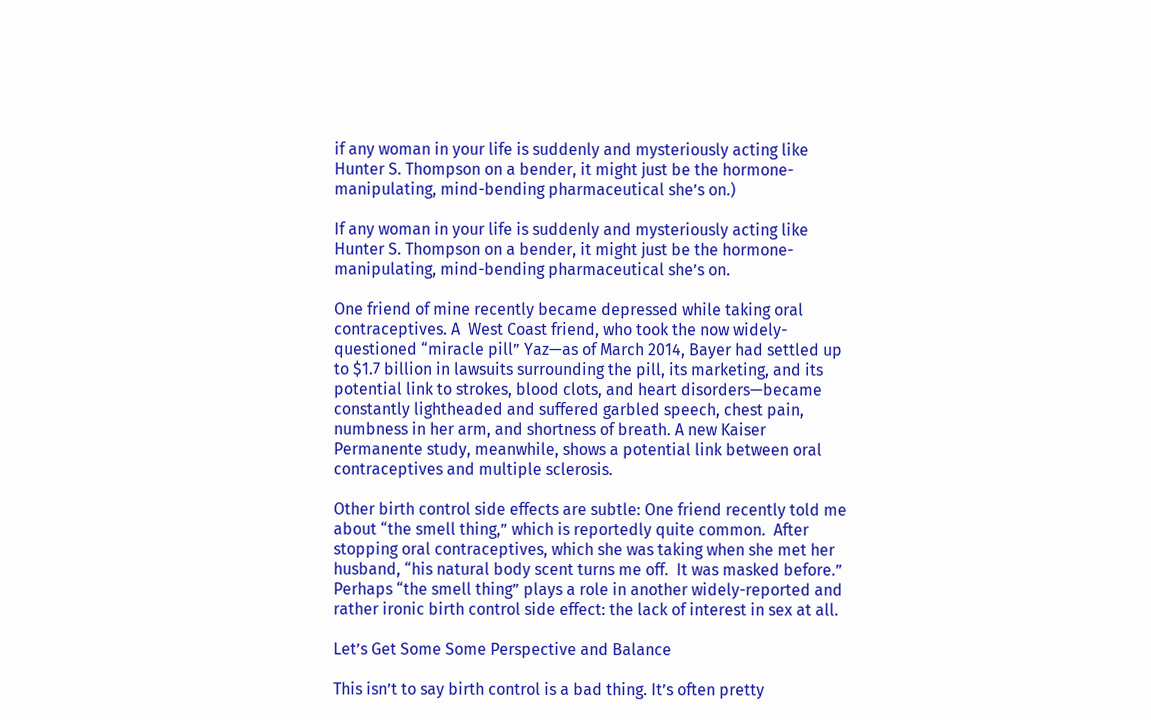if any woman in your life is suddenly and mysteriously acting like Hunter S. Thompson on a bender, it might just be the hormone-manipulating, mind-bending pharmaceutical she’s on.)

If any woman in your life is suddenly and mysteriously acting like Hunter S. Thompson on a bender, it might just be the hormone-manipulating, mind-bending pharmaceutical she’s on.

One friend of mine recently became depressed while taking oral contraceptives. A  West Coast friend, who took the now widely-questioned “miracle pill” Yaz—as of March 2014, Bayer had settled up to $1.7 billion in lawsuits surrounding the pill, its marketing, and its potential link to strokes, blood clots, and heart disorders—became constantly lightheaded and suffered garbled speech, chest pain, numbness in her arm, and shortness of breath. A new Kaiser Permanente study, meanwhile, shows a potential link between oral contraceptives and multiple sclerosis.

Other birth control side effects are subtle: One friend recently told me about “the smell thing,” which is reportedly quite common.  After stopping oral contraceptives, which she was taking when she met her husband, “his natural body scent turns me off.  It was masked before.” Perhaps “the smell thing” plays a role in another widely-reported and rather ironic birth control side effect: the lack of interest in sex at all.

Let’s Get Some Some Perspective and Balance

This isn’t to say birth control is a bad thing. It’s often pretty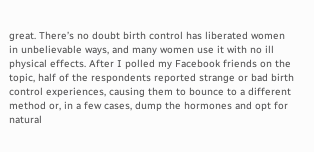great. There’s no doubt birth control has liberated women in unbelievable ways, and many women use it with no ill physical effects. After I polled my Facebook friends on the topic, half of the respondents reported strange or bad birth control experiences, causing them to bounce to a different method or, in a few cases, dump the hormones and opt for natural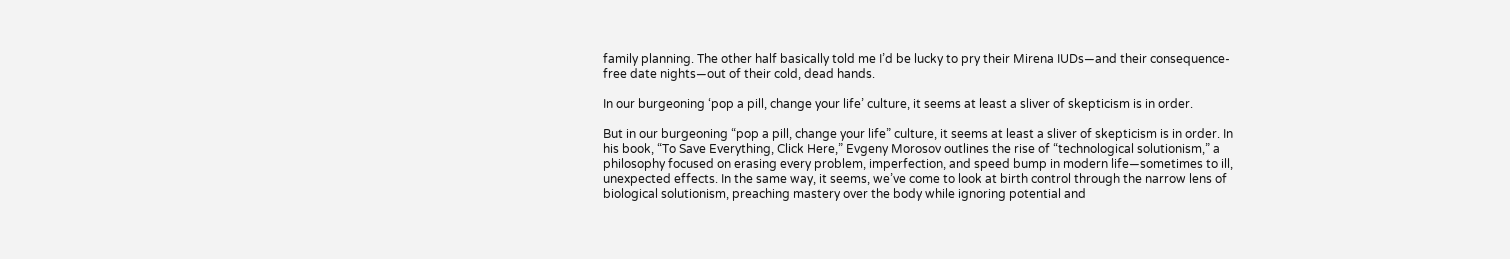family planning. The other half basically told me I’d be lucky to pry their Mirena IUDs—and their consequence-free date nights—out of their cold, dead hands.

In our burgeoning ‘pop a pill, change your life’ culture, it seems at least a sliver of skepticism is in order.

But in our burgeoning “pop a pill, change your life” culture, it seems at least a sliver of skepticism is in order. In his book, “To Save Everything, Click Here,” Evgeny Morosov outlines the rise of “technological solutionism,” a philosophy focused on erasing every problem, imperfection, and speed bump in modern life—sometimes to ill, unexpected effects. In the same way, it seems, we’ve come to look at birth control through the narrow lens of biological solutionism, preaching mastery over the body while ignoring potential and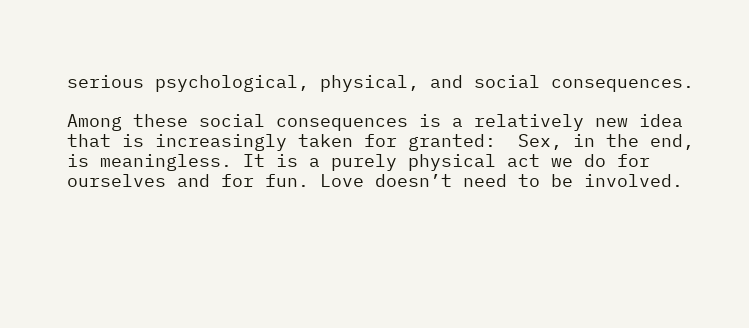serious psychological, physical, and social consequences.

Among these social consequences is a relatively new idea that is increasingly taken for granted:  Sex, in the end, is meaningless. It is a purely physical act we do for ourselves and for fun. Love doesn’t need to be involved.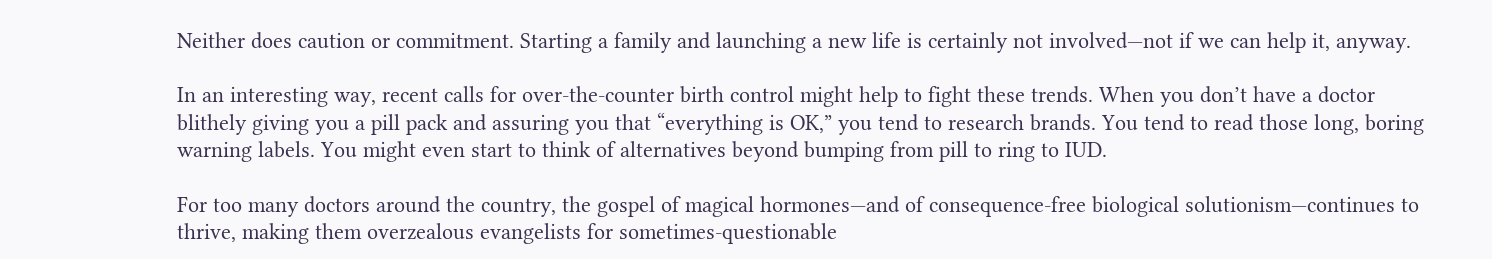Neither does caution or commitment. Starting a family and launching a new life is certainly not involved—not if we can help it, anyway.

In an interesting way, recent calls for over-the-counter birth control might help to fight these trends. When you don’t have a doctor blithely giving you a pill pack and assuring you that “everything is OK,” you tend to research brands. You tend to read those long, boring warning labels. You might even start to think of alternatives beyond bumping from pill to ring to IUD.

For too many doctors around the country, the gospel of magical hormones—and of consequence-free biological solutionism—continues to thrive, making them overzealous evangelists for sometimes-questionable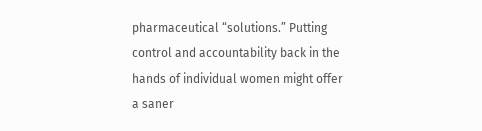pharmaceutical “solutions.” Putting control and accountability back in the hands of individual women might offer a saner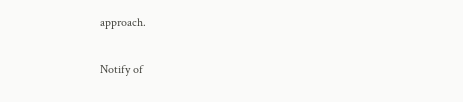approach.

Notify of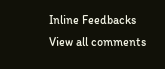Inline Feedbacks
View all comments